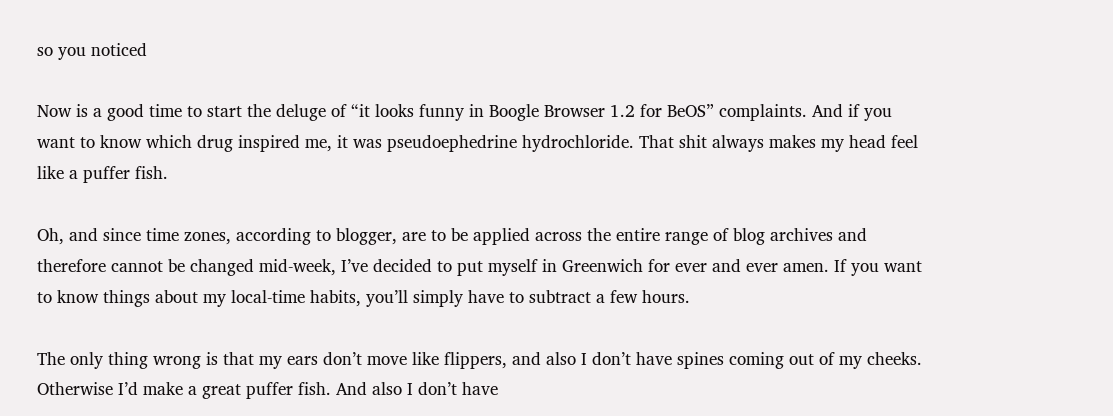so you noticed

Now is a good time to start the deluge of “it looks funny in Boogle Browser 1.2 for BeOS” complaints. And if you want to know which drug inspired me, it was pseudoephedrine hydrochloride. That shit always makes my head feel like a puffer fish.

Oh, and since time zones, according to blogger, are to be applied across the entire range of blog archives and therefore cannot be changed mid-week, I’ve decided to put myself in Greenwich for ever and ever amen. If you want to know things about my local-time habits, you’ll simply have to subtract a few hours.

The only thing wrong is that my ears don’t move like flippers, and also I don’t have spines coming out of my cheeks. Otherwise I’d make a great puffer fish. And also I don’t have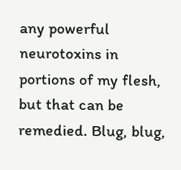any powerful neurotoxins in portions of my flesh, but that can be remedied. Blug, blug,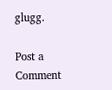glugg.

Post a Comment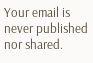Your email is never published nor shared.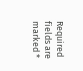Required fields are marked *